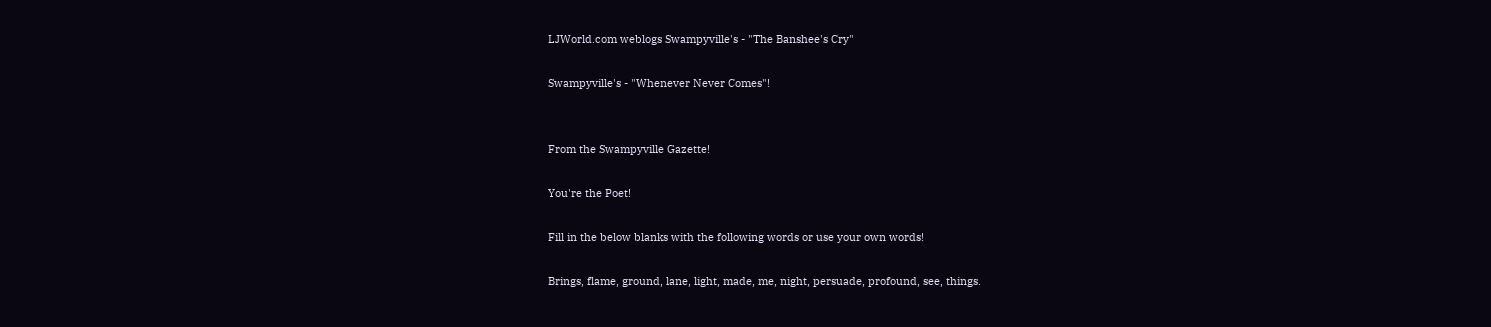LJWorld.com weblogs Swampyville's - "The Banshee's Cry"

Swampyville's - "Whenever Never Comes"!


From the Swampyville Gazette!

You're the Poet!

Fill in the below blanks with the following words or use your own words!

Brings, flame, ground, lane, light, made, me, night, persuade, profound, see, things.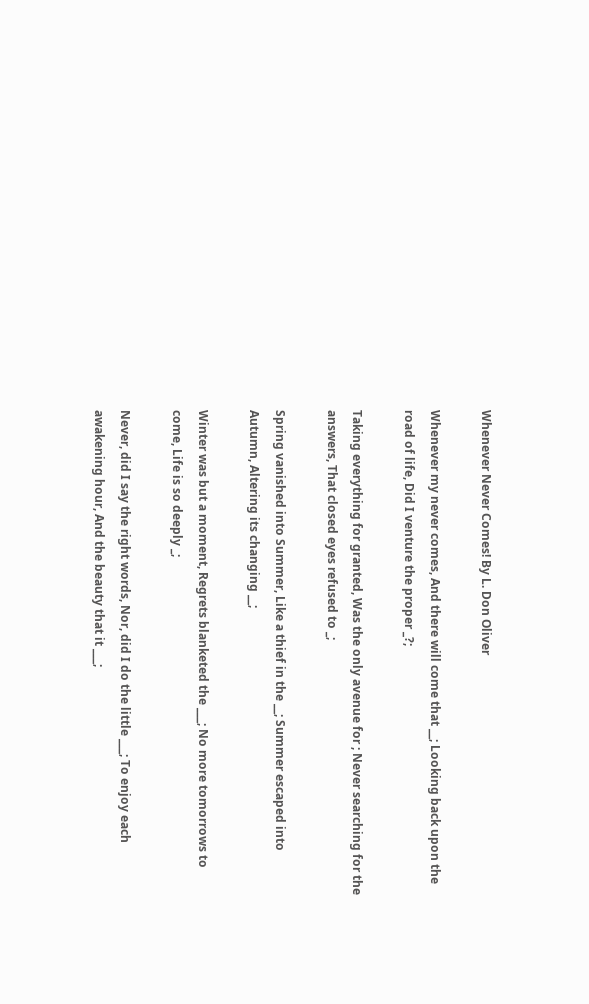Whenever Never Comes! By L. Don Oliver

Whenever my never comes, And there will come that __; Looking back upon the road of life, Did I venture the proper _?;

Taking everything for granted, Was the only avenue for ; Never searching for the answers, That closed eyes refused to _;

Spring vanished into Summer, Like a thief in the __; Summer escaped into Autumn, Altering its changing __;

Winter was but a moment, Regrets blanketed the ___; No more tomorrows to come, Life is so deeply _;

Never, did I say the right words, Nor, did I do the little ___; To enjoy each awakening hour, And the beauty that it ___;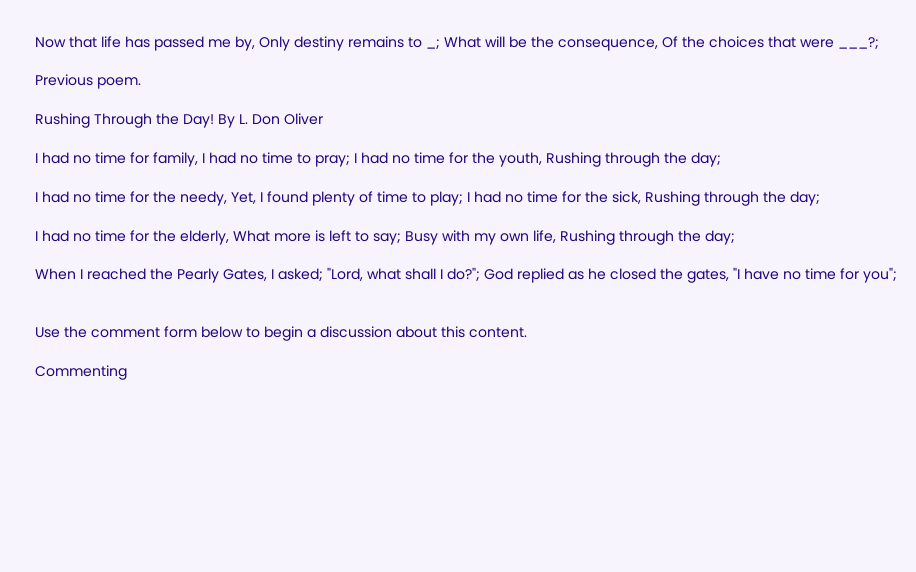Now that life has passed me by, Only destiny remains to _; What will be the consequence, Of the choices that were ___?;

Previous poem.

Rushing Through the Day! By L. Don Oliver

I had no time for family, I had no time to pray; I had no time for the youth, Rushing through the day;

I had no time for the needy, Yet, I found plenty of time to play; I had no time for the sick, Rushing through the day;

I had no time for the elderly, What more is left to say; Busy with my own life, Rushing through the day;

When I reached the Pearly Gates, I asked; "Lord, what shall I do?"; God replied as he closed the gates, "I have no time for you";


Use the comment form below to begin a discussion about this content.

Commenting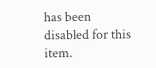has been disabled for this item.